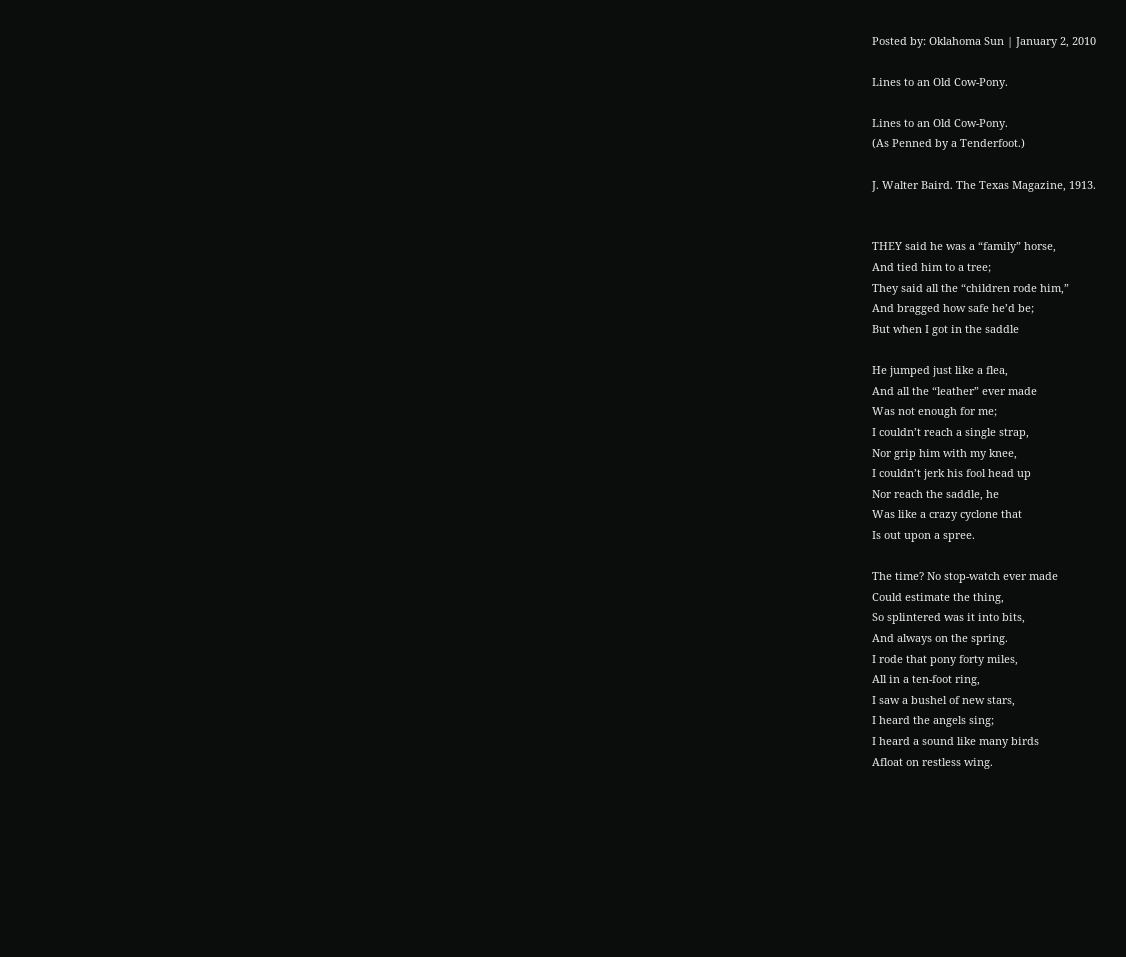Posted by: Oklahoma Sun | January 2, 2010

Lines to an Old Cow-Pony.

Lines to an Old Cow-Pony.
(As Penned by a Tenderfoot.)

J. Walter Baird. The Texas Magazine, 1913.


THEY said he was a “family” horse,
And tied him to a tree;
They said all the “children rode him,”
And bragged how safe he’d be;
But when I got in the saddle

He jumped just like a flea,
And all the “leather” ever made
Was not enough for me;
I couldn’t reach a single strap,
Nor grip him with my knee,
I couldn’t jerk his fool head up
Nor reach the saddle, he
Was like a crazy cyclone that
Is out upon a spree.

The time? No stop-watch ever made
Could estimate the thing,
So splintered was it into bits,
And always on the spring.
I rode that pony forty miles,
All in a ten-foot ring,
I saw a bushel of new stars,
I heard the angels sing;
I heard a sound like many birds
Afloat on restless wing.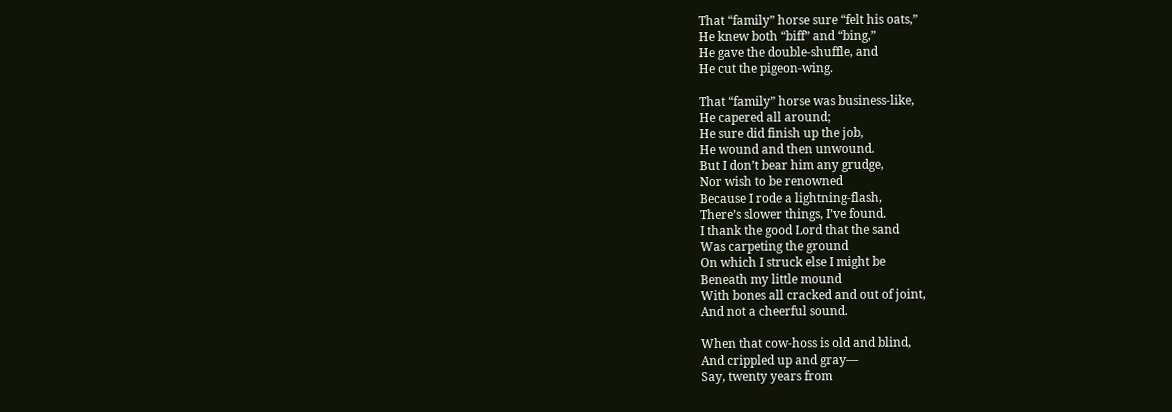That “family” horse sure “felt his oats,”
He knew both “biff” and “bing,”
He gave the double-shuffle, and
He cut the pigeon-wing.

That “family” horse was business-like,
He capered all around;
He sure did finish up the job,
He wound and then unwound.
But I don’t bear him any grudge,
Nor wish to be renowned
Because I rode a lightning-flash,
There’s slower things, I’ve found.
I thank the good Lord that the sand
Was carpeting the ground
On which I struck else I might be
Beneath my little mound
With bones all cracked and out of joint,
And not a cheerful sound.

When that cow-hoss is old and blind,
And crippled up and gray—
Say, twenty years from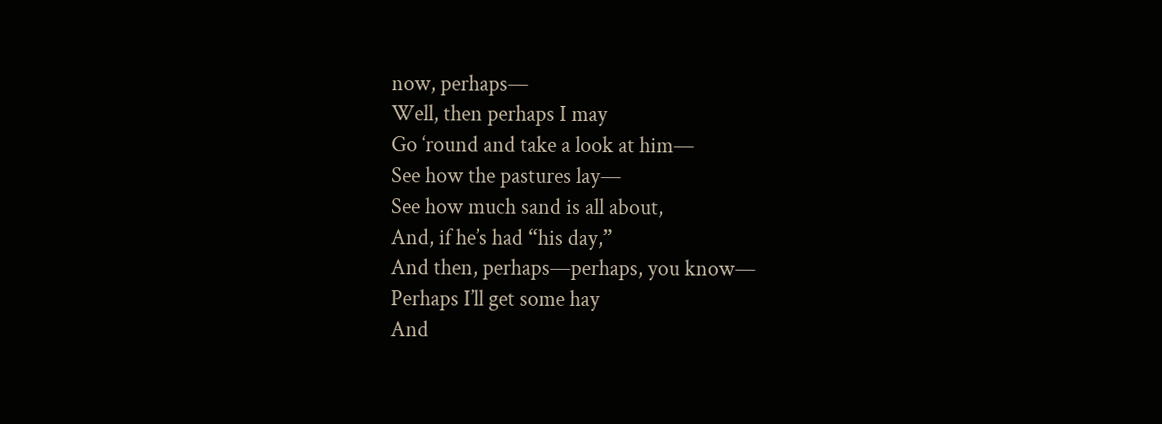now, perhaps—
Well, then perhaps I may
Go ‘round and take a look at him—
See how the pastures lay—
See how much sand is all about,
And, if he’s had “his day,”
And then, perhaps—perhaps, you know—
Perhaps I’ll get some hay
And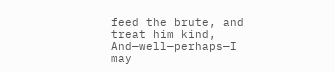feed the brute, and treat him kind,
And—well—perhaps—I may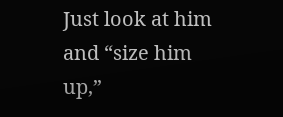Just look at him and “size him up,”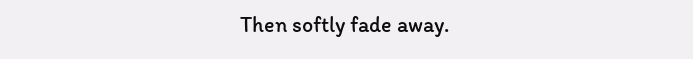Then softly fade away.